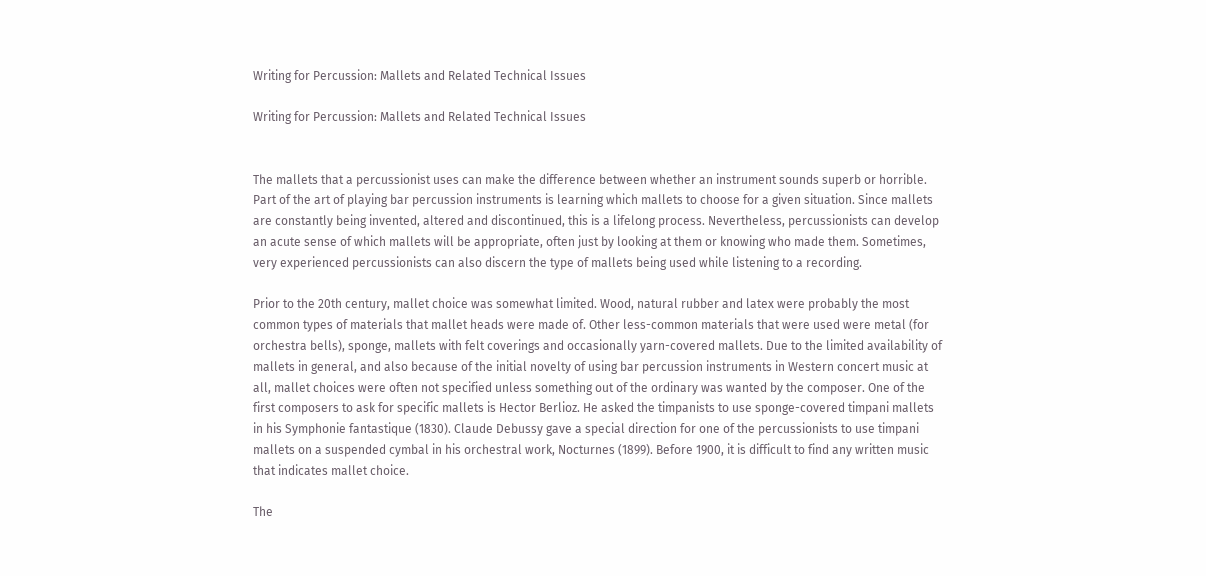Writing for Percussion: Mallets and Related Technical Issues

Writing for Percussion: Mallets and Related Technical Issues


The mallets that a percussionist uses can make the difference between whether an instrument sounds superb or horrible. Part of the art of playing bar percussion instruments is learning which mallets to choose for a given situation. Since mallets are constantly being invented, altered and discontinued, this is a lifelong process. Nevertheless, percussionists can develop an acute sense of which mallets will be appropriate, often just by looking at them or knowing who made them. Sometimes, very experienced percussionists can also discern the type of mallets being used while listening to a recording.

Prior to the 20th century, mallet choice was somewhat limited. Wood, natural rubber and latex were probably the most common types of materials that mallet heads were made of. Other less-common materials that were used were metal (for orchestra bells), sponge, mallets with felt coverings and occasionally yarn-covered mallets. Due to the limited availability of mallets in general, and also because of the initial novelty of using bar percussion instruments in Western concert music at all, mallet choices were often not specified unless something out of the ordinary was wanted by the composer. One of the first composers to ask for specific mallets is Hector Berlioz. He asked the timpanists to use sponge-covered timpani mallets in his Symphonie fantastique (1830). Claude Debussy gave a special direction for one of the percussionists to use timpani mallets on a suspended cymbal in his orchestral work, Nocturnes (1899). Before 1900, it is difficult to find any written music that indicates mallet choice.

The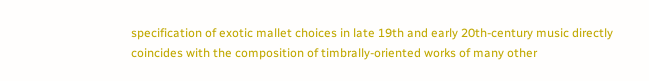specification of exotic mallet choices in late 19th and early 20th-century music directly coincides with the composition of timbrally-oriented works of many other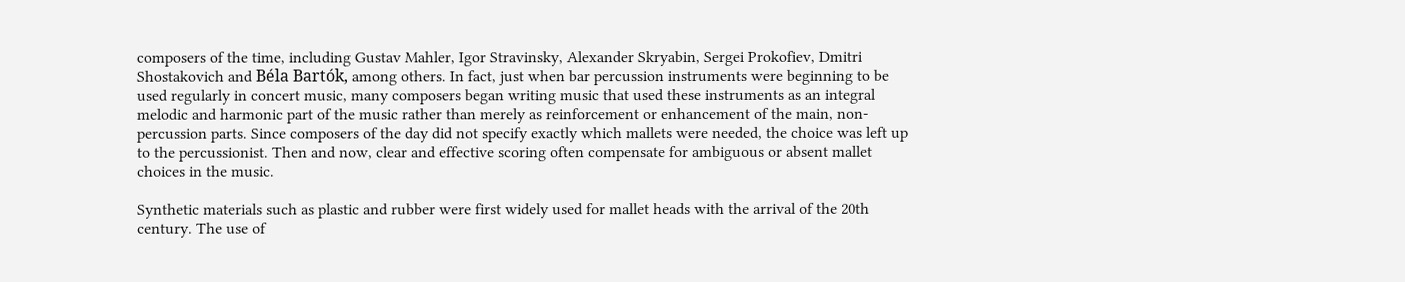composers of the time, including Gustav Mahler, Igor Stravinsky, Alexander Skryabin, Sergei Prokofiev, Dmitri Shostakovich and Béla Bartók, among others. In fact, just when bar percussion instruments were beginning to be used regularly in concert music, many composers began writing music that used these instruments as an integral melodic and harmonic part of the music rather than merely as reinforcement or enhancement of the main, non-percussion parts. Since composers of the day did not specify exactly which mallets were needed, the choice was left up to the percussionist. Then and now, clear and effective scoring often compensate for ambiguous or absent mallet choices in the music.

Synthetic materials such as plastic and rubber were first widely used for mallet heads with the arrival of the 20th century. The use of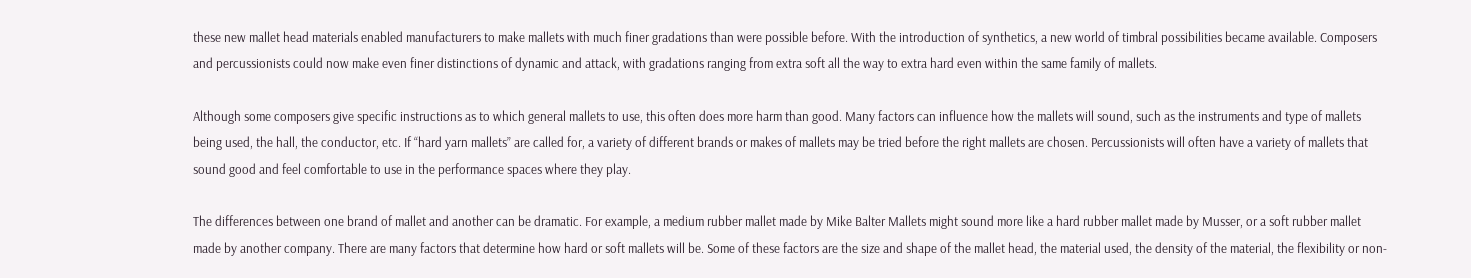these new mallet head materials enabled manufacturers to make mallets with much finer gradations than were possible before. With the introduction of synthetics, a new world of timbral possibilities became available. Composers and percussionists could now make even finer distinctions of dynamic and attack, with gradations ranging from extra soft all the way to extra hard even within the same family of mallets.

Although some composers give specific instructions as to which general mallets to use, this often does more harm than good. Many factors can influence how the mallets will sound, such as the instruments and type of mallets being used, the hall, the conductor, etc. If “hard yarn mallets” are called for, a variety of different brands or makes of mallets may be tried before the right mallets are chosen. Percussionists will often have a variety of mallets that sound good and feel comfortable to use in the performance spaces where they play.

The differences between one brand of mallet and another can be dramatic. For example, a medium rubber mallet made by Mike Balter Mallets might sound more like a hard rubber mallet made by Musser, or a soft rubber mallet made by another company. There are many factors that determine how hard or soft mallets will be. Some of these factors are the size and shape of the mallet head, the material used, the density of the material, the flexibility or non-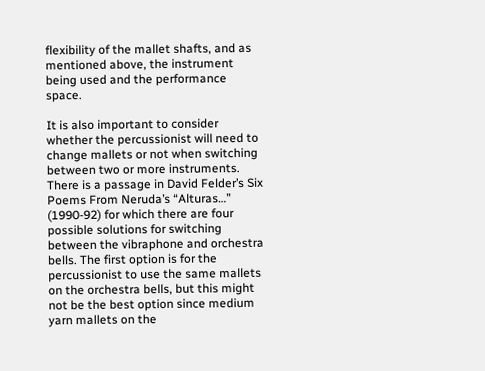flexibility of the mallet shafts, and as mentioned above, the instrument being used and the performance space.

It is also important to consider whether the percussionist will need to change mallets or not when switching between two or more instruments. There is a passage in David Felder’s Six Poems From Neruda’s “Alturas…” (1990-92) for which there are four possible solutions for switching between the vibraphone and orchestra bells. The first option is for the percussionist to use the same mallets on the orchestra bells, but this might not be the best option since medium yarn mallets on the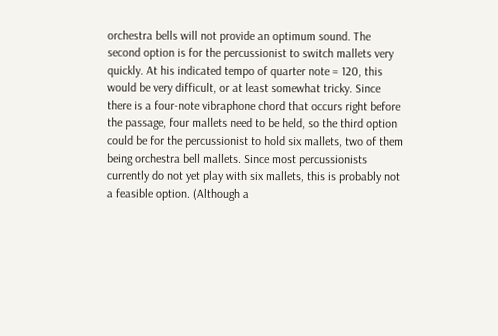orchestra bells will not provide an optimum sound. The second option is for the percussionist to switch mallets very quickly. At his indicated tempo of quarter note = 120, this would be very difficult, or at least somewhat tricky. Since there is a four-note vibraphone chord that occurs right before the passage, four mallets need to be held, so the third option could be for the percussionist to hold six mallets, two of them being orchestra bell mallets. Since most percussionists currently do not yet play with six mallets, this is probably not a feasible option. (Although a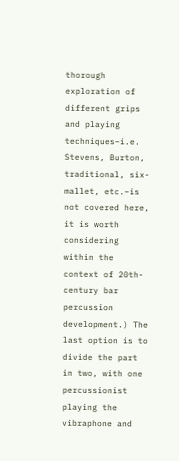thorough exploration of different grips and playing techniques–i.e. Stevens, Burton, traditional, six-mallet, etc.–is not covered here, it is worth considering within the context of 20th-century bar percussion development.) The last option is to divide the part in two, with one percussionist playing the vibraphone and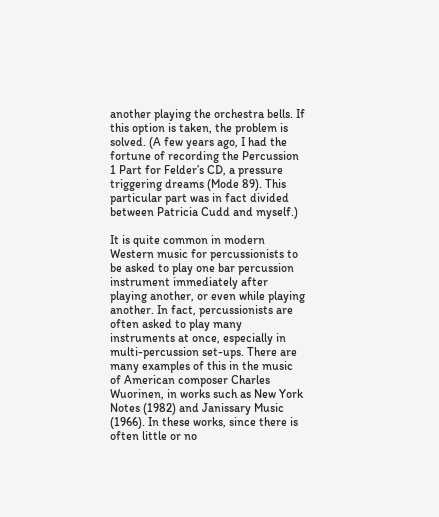another playing the orchestra bells. If this option is taken, the problem is solved. (A few years ago, I had the fortune of recording the Percussion 1 Part for Felder’s CD, a pressure triggering dreams (Mode 89). This particular part was in fact divided between Patricia Cudd and myself.)

It is quite common in modern Western music for percussionists to be asked to play one bar percussion instrument immediately after playing another, or even while playing another. In fact, percussionists are often asked to play many instruments at once, especially in multi-percussion set-ups. There are many examples of this in the music of American composer Charles Wuorinen, in works such as New York Notes (1982) and Janissary Music (1966). In these works, since there is often little or no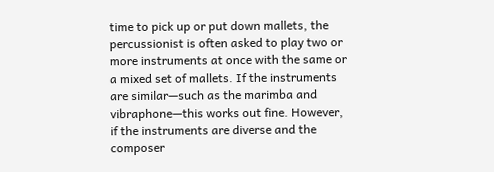time to pick up or put down mallets, the percussionist is often asked to play two or more instruments at once with the same or a mixed set of mallets. If the instruments are similar—such as the marimba and vibraphone—this works out fine. However, if the instruments are diverse and the composer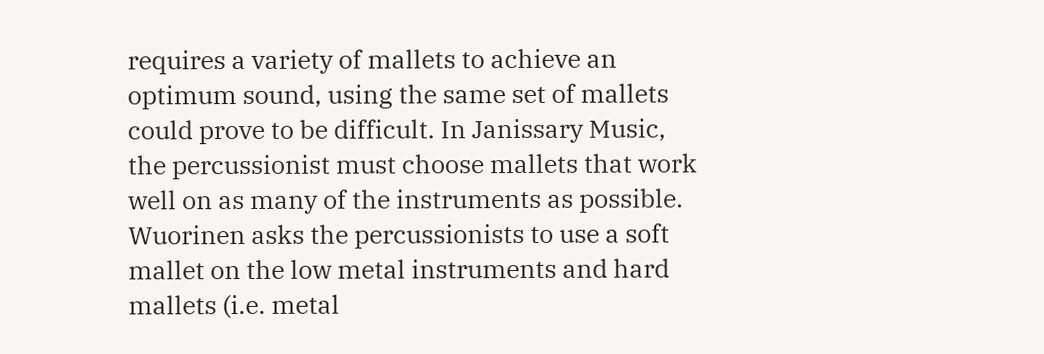requires a variety of mallets to achieve an optimum sound, using the same set of mallets could prove to be difficult. In Janissary Music, the percussionist must choose mallets that work well on as many of the instruments as possible. Wuorinen asks the percussionists to use a soft mallet on the low metal instruments and hard mallets (i.e. metal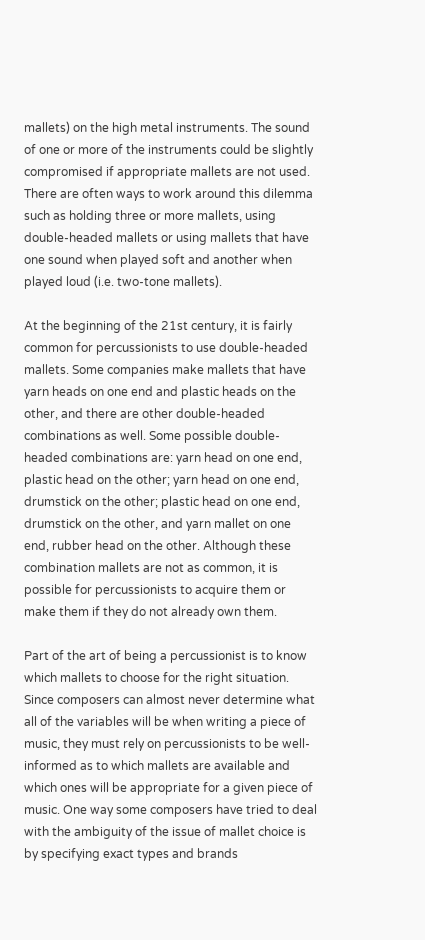mallets) on the high metal instruments. The sound of one or more of the instruments could be slightly compromised if appropriate mallets are not used. There are often ways to work around this dilemma such as holding three or more mallets, using double-headed mallets or using mallets that have one sound when played soft and another when played loud (i.e. two-tone mallets).

At the beginning of the 21st century, it is fairly common for percussionists to use double-headed mallets. Some companies make mallets that have yarn heads on one end and plastic heads on the other, and there are other double-headed combinations as well. Some possible double-headed combinations are: yarn head on one end, plastic head on the other; yarn head on one end, drumstick on the other; plastic head on one end, drumstick on the other, and yarn mallet on one end, rubber head on the other. Although these combination mallets are not as common, it is possible for percussionists to acquire them or make them if they do not already own them.

Part of the art of being a percussionist is to know which mallets to choose for the right situation. Since composers can almost never determine what all of the variables will be when writing a piece of music, they must rely on percussionists to be well-informed as to which mallets are available and which ones will be appropriate for a given piece of music. One way some composers have tried to deal with the ambiguity of the issue of mallet choice is by specifying exact types and brands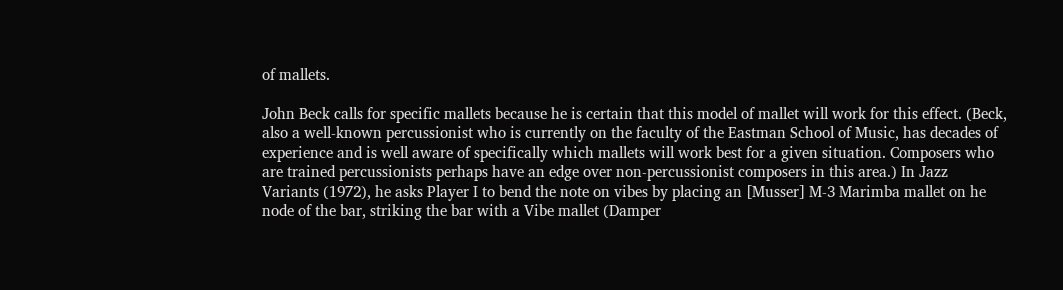of mallets.

John Beck calls for specific mallets because he is certain that this model of mallet will work for this effect. (Beck, also a well-known percussionist who is currently on the faculty of the Eastman School of Music, has decades of experience and is well aware of specifically which mallets will work best for a given situation. Composers who are trained percussionists perhaps have an edge over non-percussionist composers in this area.) In Jazz Variants (1972), he asks Player I to bend the note on vibes by placing an [Musser] M-3 Marimba mallet on he node of the bar, striking the bar with a Vibe mallet (Damper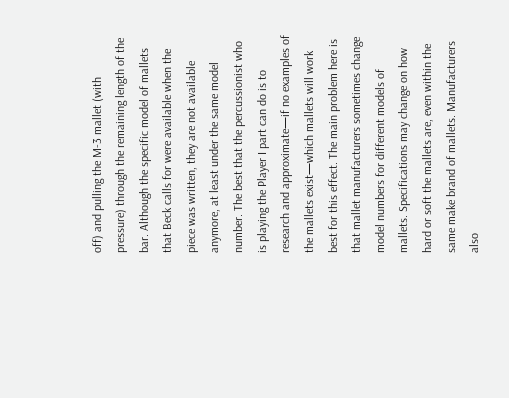off) and pulling the M-3 mallet (with pressure) through the remaining length of the bar. Although the specific model of mallets that Beck calls for were available when the piece was written, they are not available anymore, at least under the same model number. The best that the percussionist who is playing the Player I part can do is to research and approximate—if no examples of the mallets exist—which mallets will work best for this effect. The main problem here is that mallet manufacturers sometimes change model numbers for different models of mallets. Specifications may change on how hard or soft the mallets are, even within the same make brand of mallets. Manufacturers also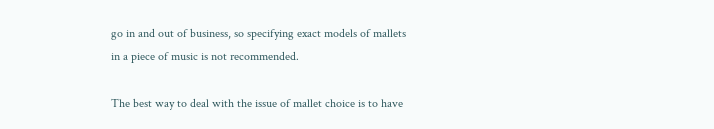go in and out of business, so specifying exact models of mallets in a piece of music is not recommended.

The best way to deal with the issue of mallet choice is to have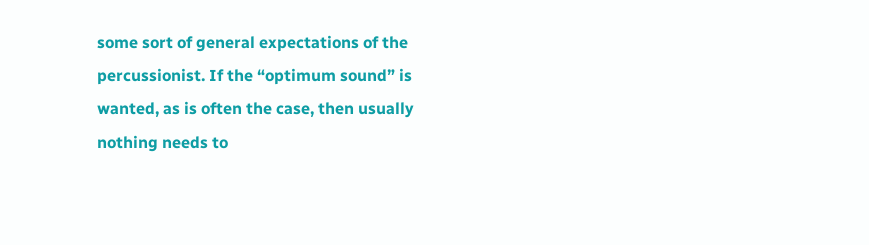some sort of general expectations of the percussionist. If the “optimum sound” is wanted, as is often the case, then usually nothing needs to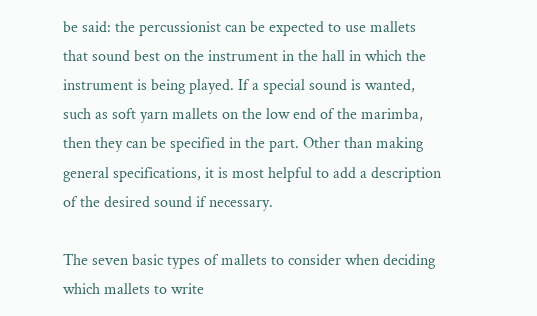be said: the percussionist can be expected to use mallets that sound best on the instrument in the hall in which the instrument is being played. If a special sound is wanted, such as soft yarn mallets on the low end of the marimba, then they can be specified in the part. Other than making general specifications, it is most helpful to add a description of the desired sound if necessary.

The seven basic types of mallets to consider when deciding which mallets to write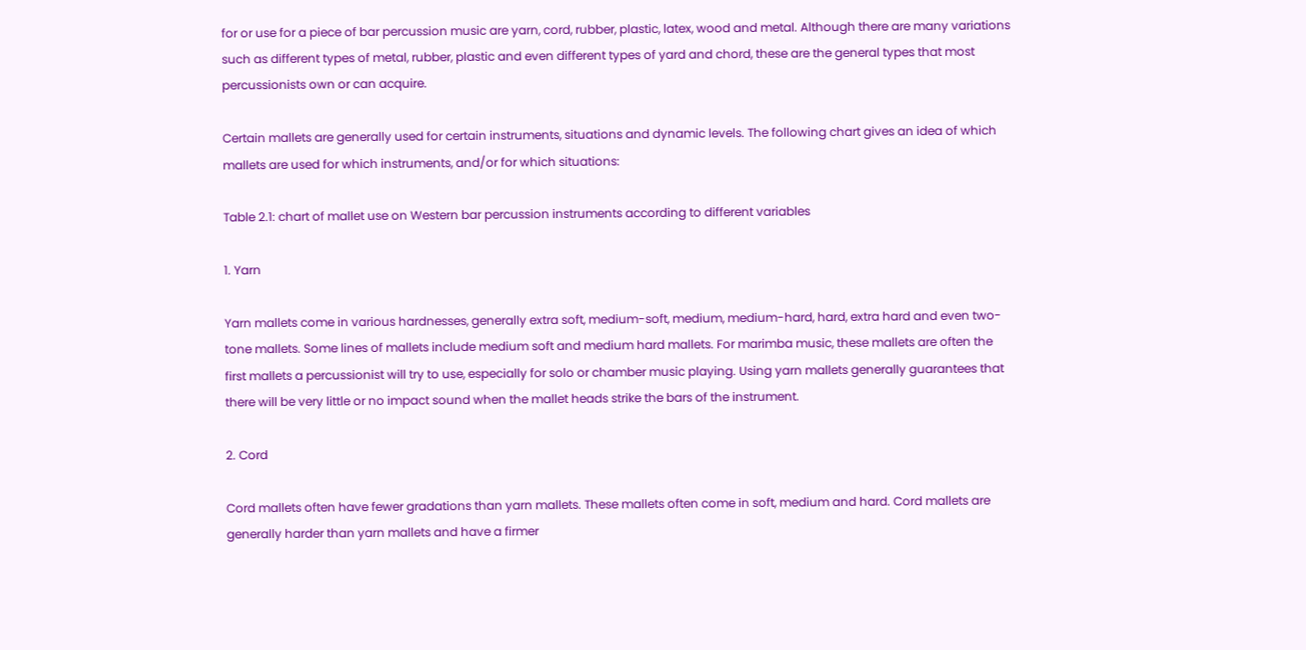for or use for a piece of bar percussion music are yarn, cord, rubber, plastic, latex, wood and metal. Although there are many variations such as different types of metal, rubber, plastic and even different types of yard and chord, these are the general types that most percussionists own or can acquire.

Certain mallets are generally used for certain instruments, situations and dynamic levels. The following chart gives an idea of which mallets are used for which instruments, and/or for which situations:

Table 2.1: chart of mallet use on Western bar percussion instruments according to different variables

1. Yarn

Yarn mallets come in various hardnesses, generally extra soft, medium-soft, medium, medium-hard, hard, extra hard and even two-tone mallets. Some lines of mallets include medium soft and medium hard mallets. For marimba music, these mallets are often the first mallets a percussionist will try to use, especially for solo or chamber music playing. Using yarn mallets generally guarantees that there will be very little or no impact sound when the mallet heads strike the bars of the instrument.

2. Cord

Cord mallets often have fewer gradations than yarn mallets. These mallets often come in soft, medium and hard. Cord mallets are generally harder than yarn mallets and have a firmer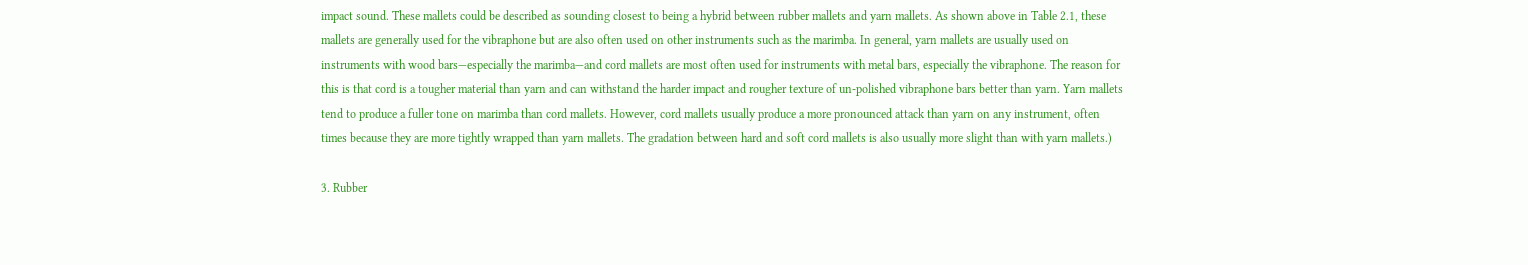impact sound. These mallets could be described as sounding closest to being a hybrid between rubber mallets and yarn mallets. As shown above in Table 2.1, these mallets are generally used for the vibraphone but are also often used on other instruments such as the marimba. In general, yarn mallets are usually used on instruments with wood bars—especially the marimba—and cord mallets are most often used for instruments with metal bars, especially the vibraphone. The reason for this is that cord is a tougher material than yarn and can withstand the harder impact and rougher texture of un-polished vibraphone bars better than yarn. Yarn mallets tend to produce a fuller tone on marimba than cord mallets. However, cord mallets usually produce a more pronounced attack than yarn on any instrument, often times because they are more tightly wrapped than yarn mallets. The gradation between hard and soft cord mallets is also usually more slight than with yarn mallets.)

3. Rubber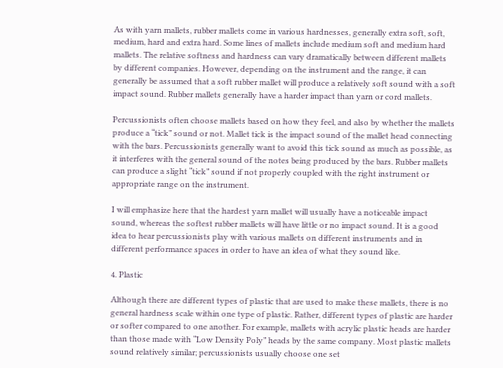As with yarn mallets, rubber mallets come in various hardnesses, generally extra soft, soft, medium, hard and extra hard. Some lines of mallets include medium soft and medium hard mallets. The relative softness and hardness can vary dramatically between different mallets by different companies. However, depending on the instrument and the range, it can generally be assumed that a soft rubber mallet will produce a relatively soft sound with a soft impact sound. Rubber mallets generally have a harder impact than yarn or cord mallets.

Percussionists often choose mallets based on how they feel, and also by whether the mallets produce a “tick” sound or not. Mallet tick is the impact sound of the mallet head connecting with the bars. Percussionists generally want to avoid this tick sound as much as possible, as it interferes with the general sound of the notes being produced by the bars. Rubber mallets can produce a slight “tick” sound if not properly coupled with the right instrument or appropriate range on the instrument.

I will emphasize here that the hardest yarn mallet will usually have a noticeable impact sound, whereas the softest rubber mallets will have little or no impact sound. It is a good idea to hear percussionists play with various mallets on different instruments and in different performance spaces in order to have an idea of what they sound like.

4. Plastic

Although there are different types of plastic that are used to make these mallets, there is no general hardness scale within one type of plastic. Rather, different types of plastic are harder or softer compared to one another. For example, mallets with acrylic plastic heads are harder than those made with “Low Density Poly” heads by the same company. Most plastic mallets sound relatively similar; percussionists usually choose one set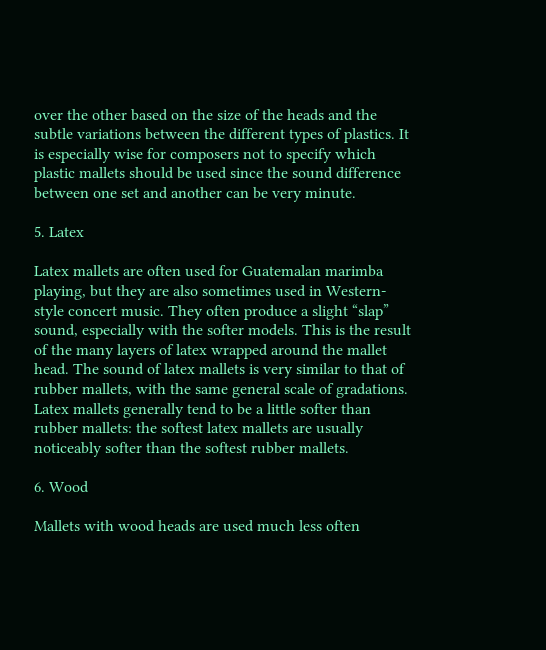over the other based on the size of the heads and the subtle variations between the different types of plastics. It is especially wise for composers not to specify which plastic mallets should be used since the sound difference between one set and another can be very minute.

5. Latex

Latex mallets are often used for Guatemalan marimba playing, but they are also sometimes used in Western-style concert music. They often produce a slight “slap” sound, especially with the softer models. This is the result of the many layers of latex wrapped around the mallet head. The sound of latex mallets is very similar to that of rubber mallets, with the same general scale of gradations. Latex mallets generally tend to be a little softer than rubber mallets: the softest latex mallets are usually noticeably softer than the softest rubber mallets.

6. Wood

Mallets with wood heads are used much less often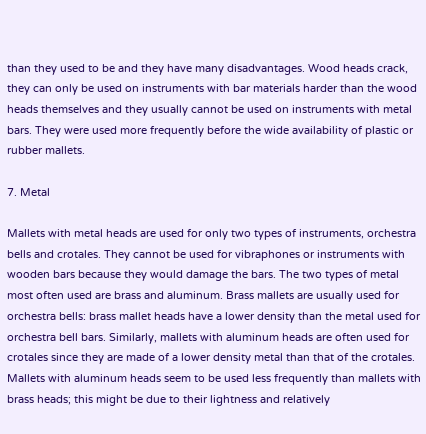than they used to be and they have many disadvantages. Wood heads crack, they can only be used on instruments with bar materials harder than the wood heads themselves and they usually cannot be used on instruments with metal bars. They were used more frequently before the wide availability of plastic or rubber mallets.

7. Metal

Mallets with metal heads are used for only two types of instruments, orchestra bells and crotales. They cannot be used for vibraphones or instruments with wooden bars because they would damage the bars. The two types of metal most often used are brass and aluminum. Brass mallets are usually used for orchestra bells: brass mallet heads have a lower density than the metal used for orchestra bell bars. Similarly, mallets with aluminum heads are often used for crotales since they are made of a lower density metal than that of the crotales. Mallets with aluminum heads seem to be used less frequently than mallets with brass heads; this might be due to their lightness and relatively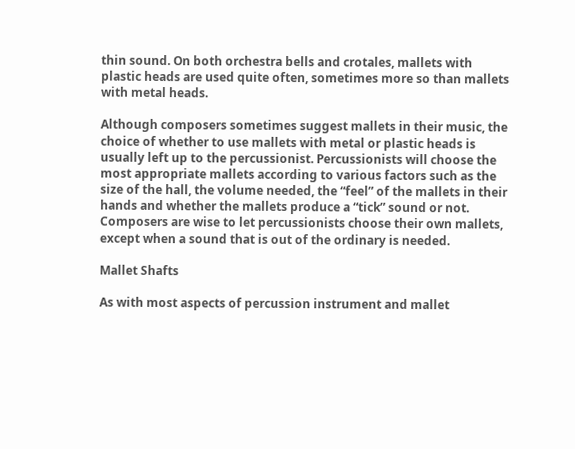thin sound. On both orchestra bells and crotales, mallets with plastic heads are used quite often, sometimes more so than mallets with metal heads.

Although composers sometimes suggest mallets in their music, the choice of whether to use mallets with metal or plastic heads is usually left up to the percussionist. Percussionists will choose the most appropriate mallets according to various factors such as the size of the hall, the volume needed, the “feel” of the mallets in their hands and whether the mallets produce a “tick” sound or not. Composers are wise to let percussionists choose their own mallets, except when a sound that is out of the ordinary is needed.

Mallet Shafts

As with most aspects of percussion instrument and mallet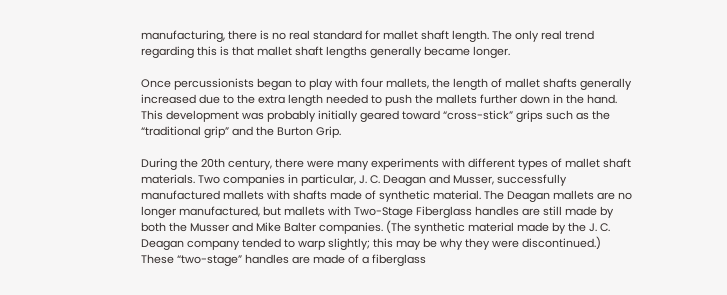manufacturing, there is no real standard for mallet shaft length. The only real trend regarding this is that mallet shaft lengths generally became longer.

Once percussionists began to play with four mallets, the length of mallet shafts generally increased due to the extra length needed to push the mallets further down in the hand. This development was probably initially geared toward “cross-stick” grips such as the “traditional grip” and the Burton Grip.

During the 20th century, there were many experiments with different types of mallet shaft materials. Two companies in particular, J. C. Deagan and Musser, successfully manufactured mallets with shafts made of synthetic material. The Deagan mallets are no longer manufactured, but mallets with Two-Stage Fiberglass handles are still made by both the Musser and Mike Balter companies. (The synthetic material made by the J. C. Deagan company tended to warp slightly; this may be why they were discontinued.) These “two-stage” handles are made of a fiberglass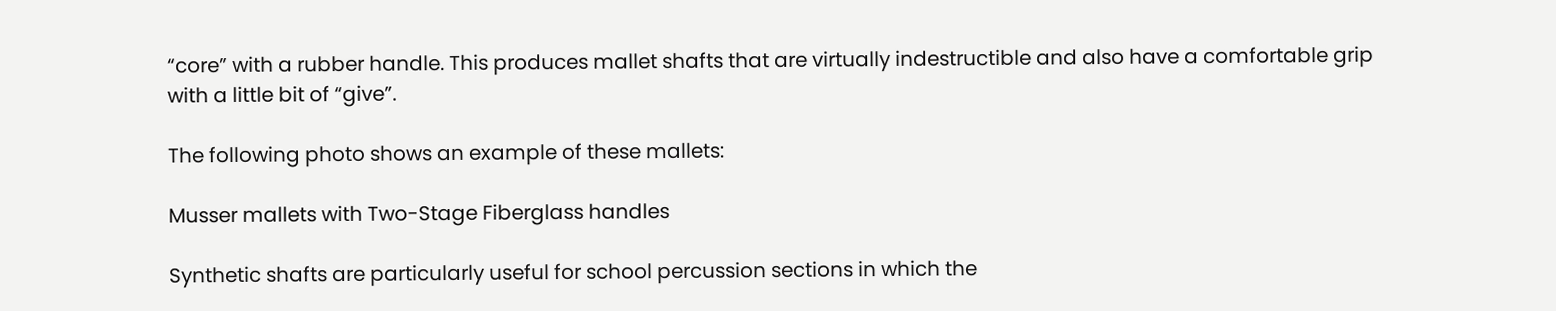“core” with a rubber handle. This produces mallet shafts that are virtually indestructible and also have a comfortable grip with a little bit of “give”.

The following photo shows an example of these mallets:

Musser mallets with Two-Stage Fiberglass handles

Synthetic shafts are particularly useful for school percussion sections in which the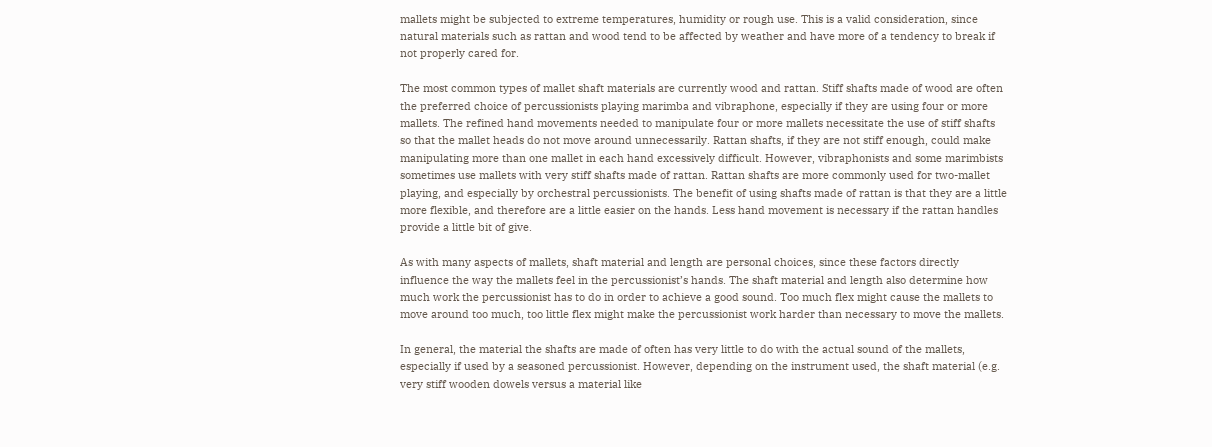mallets might be subjected to extreme temperatures, humidity or rough use. This is a valid consideration, since natural materials such as rattan and wood tend to be affected by weather and have more of a tendency to break if not properly cared for.

The most common types of mallet shaft materials are currently wood and rattan. Stiff shafts made of wood are often the preferred choice of percussionists playing marimba and vibraphone, especially if they are using four or more mallets. The refined hand movements needed to manipulate four or more mallets necessitate the use of stiff shafts so that the mallet heads do not move around unnecessarily. Rattan shafts, if they are not stiff enough, could make manipulating more than one mallet in each hand excessively difficult. However, vibraphonists and some marimbists sometimes use mallets with very stiff shafts made of rattan. Rattan shafts are more commonly used for two-mallet playing, and especially by orchestral percussionists. The benefit of using shafts made of rattan is that they are a little more flexible, and therefore are a little easier on the hands. Less hand movement is necessary if the rattan handles provide a little bit of give.

As with many aspects of mallets, shaft material and length are personal choices, since these factors directly influence the way the mallets feel in the percussionist’s hands. The shaft material and length also determine how much work the percussionist has to do in order to achieve a good sound. Too much flex might cause the mallets to move around too much, too little flex might make the percussionist work harder than necessary to move the mallets.

In general, the material the shafts are made of often has very little to do with the actual sound of the mallets, especially if used by a seasoned percussionist. However, depending on the instrument used, the shaft material (e.g. very stiff wooden dowels versus a material like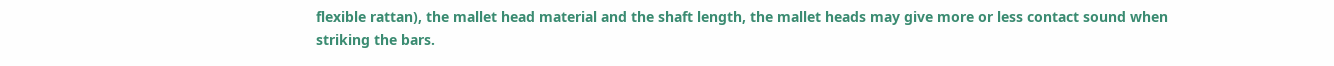flexible rattan), the mallet head material and the shaft length, the mallet heads may give more or less contact sound when striking the bars.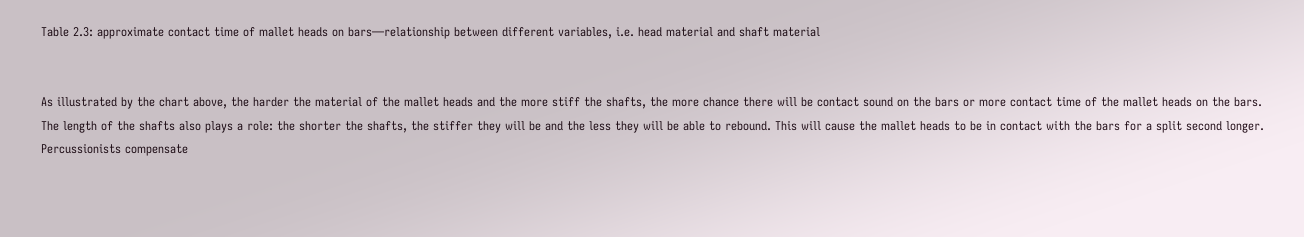Table 2.3: approximate contact time of mallet heads on bars—relationship between different variables, i.e. head material and shaft material


As illustrated by the chart above, the harder the material of the mallet heads and the more stiff the shafts, the more chance there will be contact sound on the bars or more contact time of the mallet heads on the bars. The length of the shafts also plays a role: the shorter the shafts, the stiffer they will be and the less they will be able to rebound. This will cause the mallet heads to be in contact with the bars for a split second longer. Percussionists compensate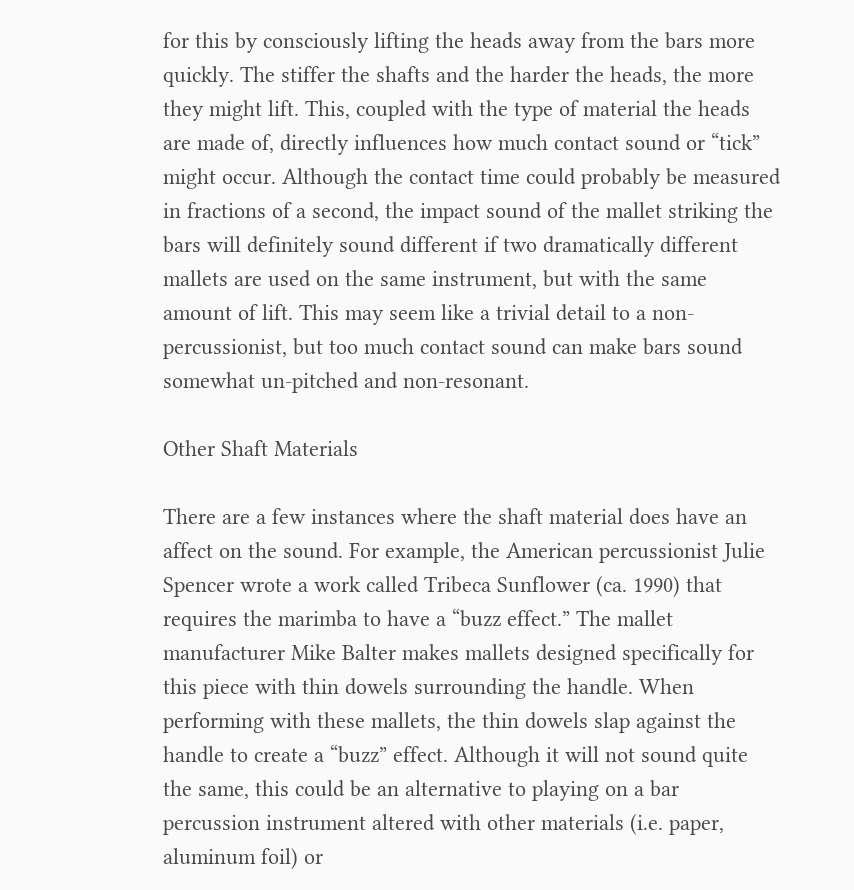for this by consciously lifting the heads away from the bars more quickly. The stiffer the shafts and the harder the heads, the more they might lift. This, coupled with the type of material the heads are made of, directly influences how much contact sound or “tick” might occur. Although the contact time could probably be measured in fractions of a second, the impact sound of the mallet striking the bars will definitely sound different if two dramatically different mallets are used on the same instrument, but with the same amount of lift. This may seem like a trivial detail to a non-percussionist, but too much contact sound can make bars sound somewhat un-pitched and non-resonant.

Other Shaft Materials

There are a few instances where the shaft material does have an affect on the sound. For example, the American percussionist Julie Spencer wrote a work called Tribeca Sunflower (ca. 1990) that requires the marimba to have a “buzz effect.” The mallet manufacturer Mike Balter makes mallets designed specifically for this piece with thin dowels surrounding the handle. When performing with these mallets, the thin dowels slap against the handle to create a “buzz” effect. Although it will not sound quite the same, this could be an alternative to playing on a bar percussion instrument altered with other materials (i.e. paper, aluminum foil) or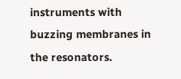instruments with buzzing membranes in the resonators.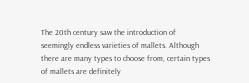The 20th century saw the introduction of seemingly endless varieties of mallets. Although there are many types to choose from, certain types of mallets are definitely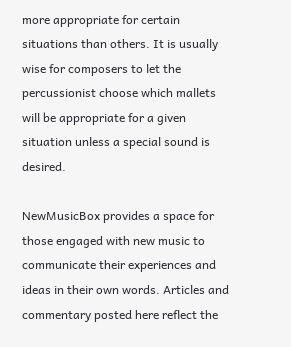more appropriate for certain situations than others. It is usually wise for composers to let the percussionist choose which mallets will be appropriate for a given situation unless a special sound is desired.

NewMusicBox provides a space for those engaged with new music to communicate their experiences and ideas in their own words. Articles and commentary posted here reflect the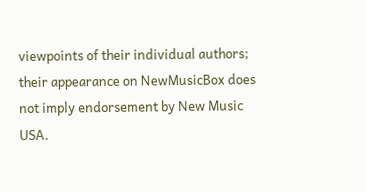viewpoints of their individual authors; their appearance on NewMusicBox does not imply endorsement by New Music USA.